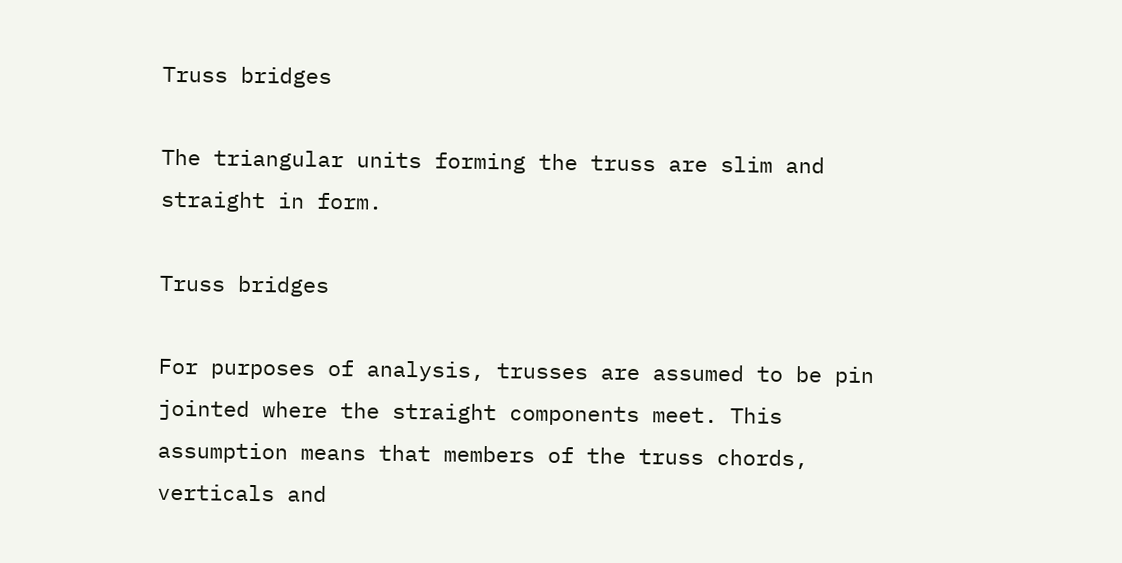Truss bridges

The triangular units forming the truss are slim and straight in form.

Truss bridges

For purposes of analysis, trusses are assumed to be pin jointed where the straight components meet. This assumption means that members of the truss chords, verticals and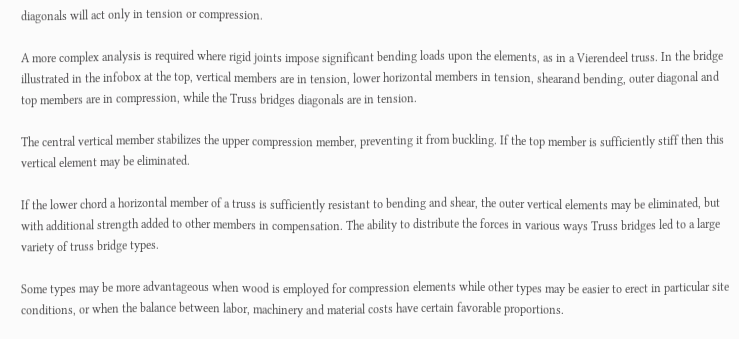diagonals will act only in tension or compression.

A more complex analysis is required where rigid joints impose significant bending loads upon the elements, as in a Vierendeel truss. In the bridge illustrated in the infobox at the top, vertical members are in tension, lower horizontal members in tension, shearand bending, outer diagonal and top members are in compression, while the Truss bridges diagonals are in tension.

The central vertical member stabilizes the upper compression member, preventing it from buckling. If the top member is sufficiently stiff then this vertical element may be eliminated.

If the lower chord a horizontal member of a truss is sufficiently resistant to bending and shear, the outer vertical elements may be eliminated, but with additional strength added to other members in compensation. The ability to distribute the forces in various ways Truss bridges led to a large variety of truss bridge types.

Some types may be more advantageous when wood is employed for compression elements while other types may be easier to erect in particular site conditions, or when the balance between labor, machinery and material costs have certain favorable proportions.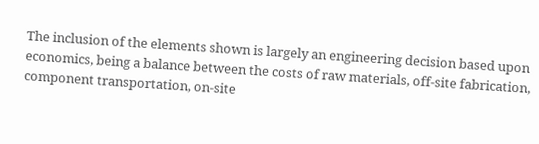The inclusion of the elements shown is largely an engineering decision based upon economics, being a balance between the costs of raw materials, off-site fabrication, component transportation, on-site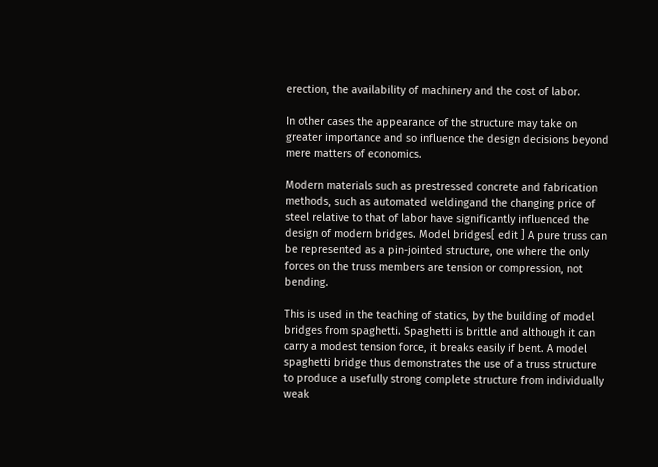erection, the availability of machinery and the cost of labor.

In other cases the appearance of the structure may take on greater importance and so influence the design decisions beyond mere matters of economics.

Modern materials such as prestressed concrete and fabrication methods, such as automated weldingand the changing price of steel relative to that of labor have significantly influenced the design of modern bridges. Model bridges[ edit ] A pure truss can be represented as a pin-jointed structure, one where the only forces on the truss members are tension or compression, not bending.

This is used in the teaching of statics, by the building of model bridges from spaghetti. Spaghetti is brittle and although it can carry a modest tension force, it breaks easily if bent. A model spaghetti bridge thus demonstrates the use of a truss structure to produce a usefully strong complete structure from individually weak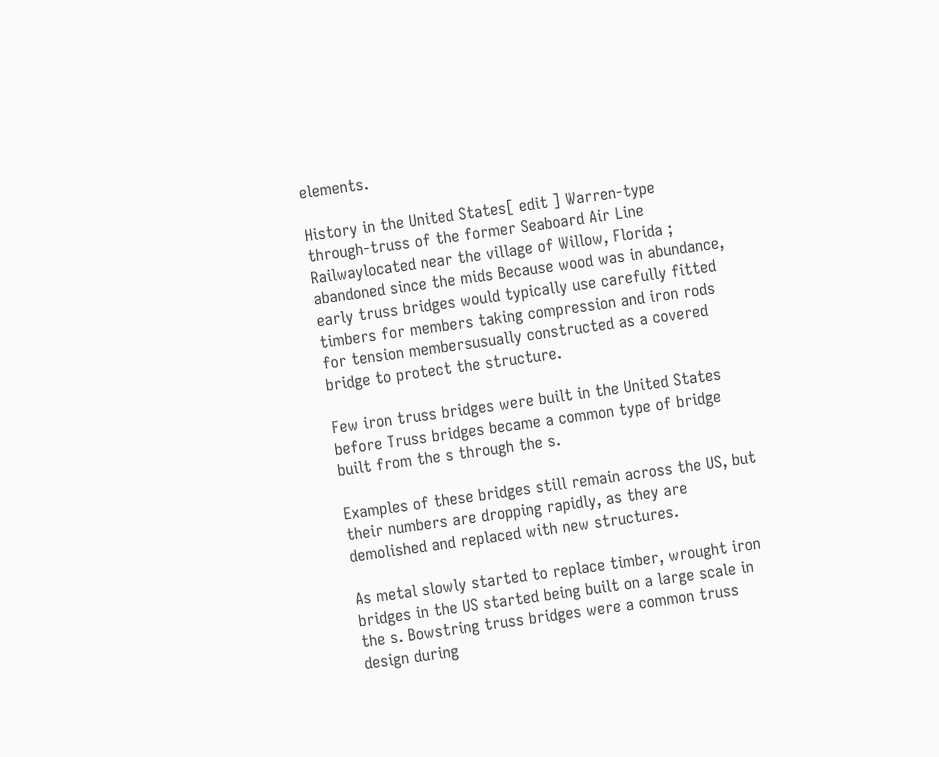elements.

History in the United States[ edit ] Warren-type through-truss of the former Seaboard Air Line Railwaylocated near the village of Willow, Florida ; abandoned since the mids Because wood was in abundance, early truss bridges would typically use carefully fitted timbers for members taking compression and iron rods for tension membersusually constructed as a covered bridge to protect the structure.

Few iron truss bridges were built in the United States before Truss bridges became a common type of bridge built from the s through the s.

Examples of these bridges still remain across the US, but their numbers are dropping rapidly, as they are demolished and replaced with new structures.

As metal slowly started to replace timber, wrought iron bridges in the US started being built on a large scale in the s. Bowstring truss bridges were a common truss design during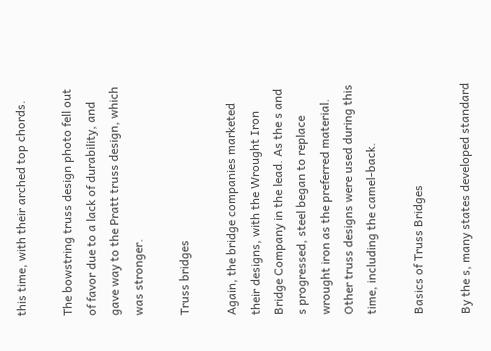this time, with their arched top chords.

The bowstring truss design photo fell out of favor due to a lack of durability, and gave way to the Pratt truss design, which was stronger.

Truss bridges

Again, the bridge companies marketed their designs, with the Wrought Iron Bridge Company in the lead. As the s and s progressed, steel began to replace wrought iron as the preferred material. Other truss designs were used during this time, including the camel-back.

Basics of Truss Bridges

By the s, many states developed standard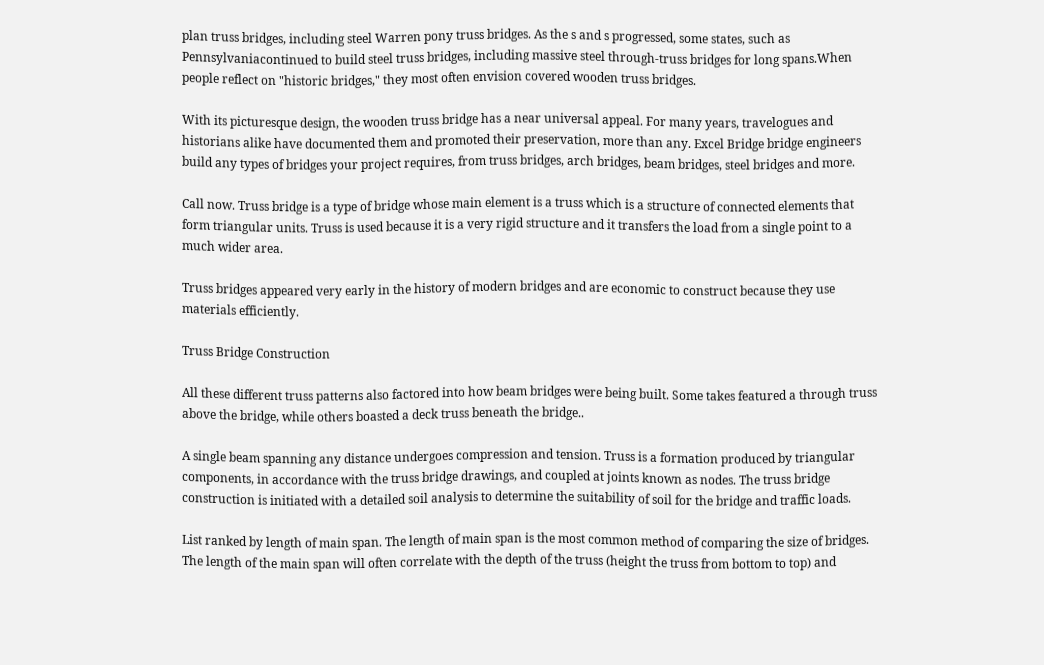plan truss bridges, including steel Warren pony truss bridges. As the s and s progressed, some states, such as Pennsylvaniacontinued to build steel truss bridges, including massive steel through-truss bridges for long spans.When people reflect on "historic bridges," they most often envision covered wooden truss bridges.

With its picturesque design, the wooden truss bridge has a near universal appeal. For many years, travelogues and historians alike have documented them and promoted their preservation, more than any. Excel Bridge bridge engineers build any types of bridges your project requires, from truss bridges, arch bridges, beam bridges, steel bridges and more.

Call now. Truss bridge is a type of bridge whose main element is a truss which is a structure of connected elements that form triangular units. Truss is used because it is a very rigid structure and it transfers the load from a single point to a much wider area.

Truss bridges appeared very early in the history of modern bridges and are economic to construct because they use materials efficiently.

Truss Bridge Construction

All these different truss patterns also factored into how beam bridges were being built. Some takes featured a through truss above the bridge, while others boasted a deck truss beneath the bridge..

A single beam spanning any distance undergoes compression and tension. Truss is a formation produced by triangular components, in accordance with the truss bridge drawings, and coupled at joints known as nodes. The truss bridge construction is initiated with a detailed soil analysis to determine the suitability of soil for the bridge and traffic loads.

List ranked by length of main span. The length of main span is the most common method of comparing the size of bridges. The length of the main span will often correlate with the depth of the truss (height the truss from bottom to top) and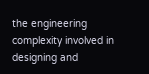the engineering complexity involved in designing and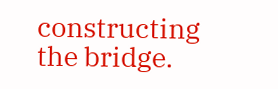constructing the bridge.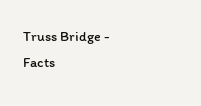Truss Bridge - Facts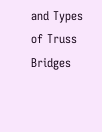and Types of Truss Bridges